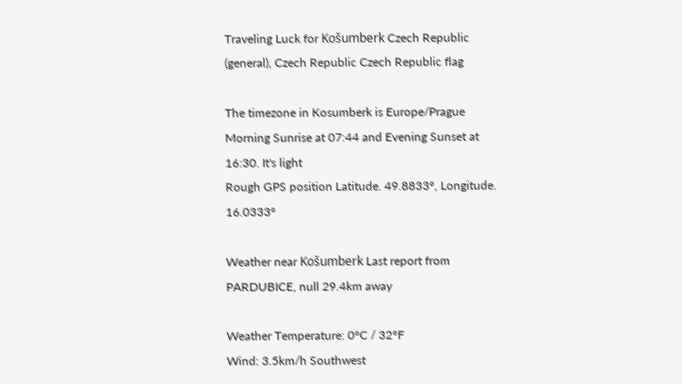Traveling Luck for Košumberk Czech Republic (general), Czech Republic Czech Republic flag

The timezone in Kosumberk is Europe/Prague
Morning Sunrise at 07:44 and Evening Sunset at 16:30. It's light
Rough GPS position Latitude. 49.8833°, Longitude. 16.0333°

Weather near Košumberk Last report from PARDUBICE, null 29.4km away

Weather Temperature: 0°C / 32°F
Wind: 3.5km/h Southwest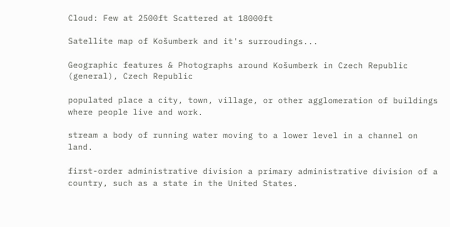Cloud: Few at 2500ft Scattered at 18000ft

Satellite map of Košumberk and it's surroudings...

Geographic features & Photographs around Košumberk in Czech Republic (general), Czech Republic

populated place a city, town, village, or other agglomeration of buildings where people live and work.

stream a body of running water moving to a lower level in a channel on land.

first-order administrative division a primary administrative division of a country, such as a state in the United States.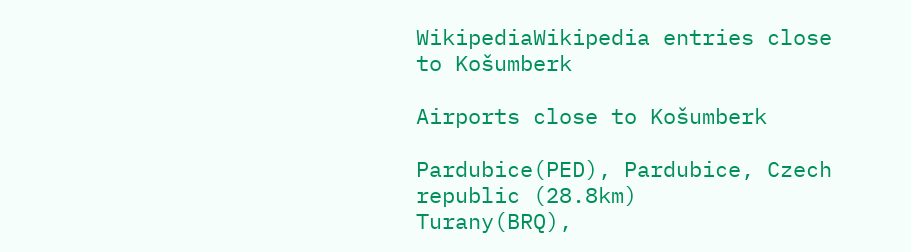WikipediaWikipedia entries close to Košumberk

Airports close to Košumberk

Pardubice(PED), Pardubice, Czech republic (28.8km)
Turany(BRQ),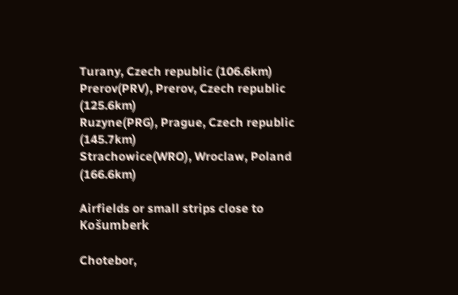Turany, Czech republic (106.6km)
Prerov(PRV), Prerov, Czech republic (125.6km)
Ruzyne(PRG), Prague, Czech republic (145.7km)
Strachowice(WRO), Wroclaw, Poland (166.6km)

Airfields or small strips close to Košumberk

Chotebor,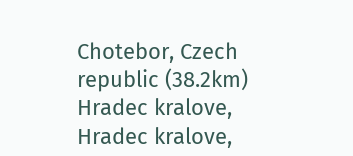Chotebor, Czech republic (38.2km)
Hradec kralove, Hradec kralove,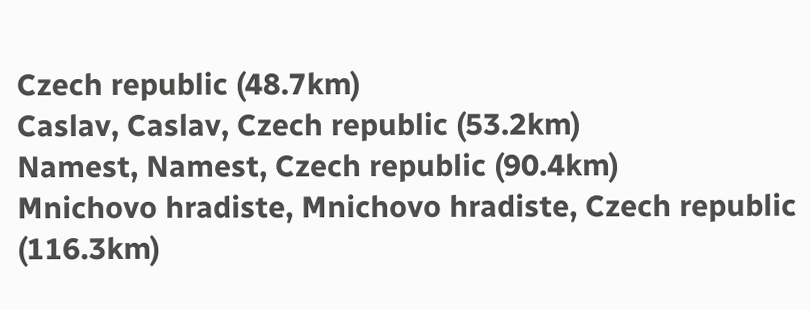Czech republic (48.7km)
Caslav, Caslav, Czech republic (53.2km)
Namest, Namest, Czech republic (90.4km)
Mnichovo hradiste, Mnichovo hradiste, Czech republic (116.3km)